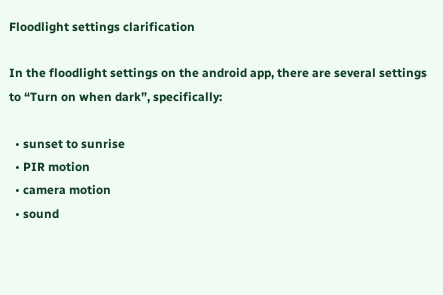Floodlight settings clarification

In the floodlight settings on the android app, there are several settings to “Turn on when dark”, specifically:

  • sunset to sunrise
  • PIR motion
  • camera motion
  • sound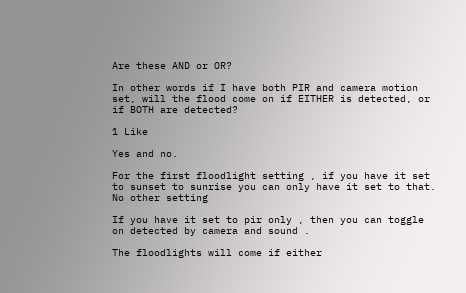Are these AND or OR?

In other words if I have both PIR and camera motion set, will the flood come on if EITHER is detected, or if BOTH are detected?

1 Like

Yes and no.

For the first floodlight setting , if you have it set to sunset to sunrise you can only have it set to that. No other setting

If you have it set to pir only , then you can toggle on detected by camera and sound .

The floodlights will come if either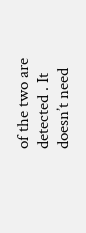of the two are detected . It doesn’t need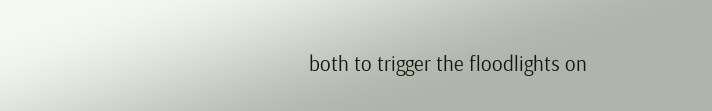both to trigger the floodlights on